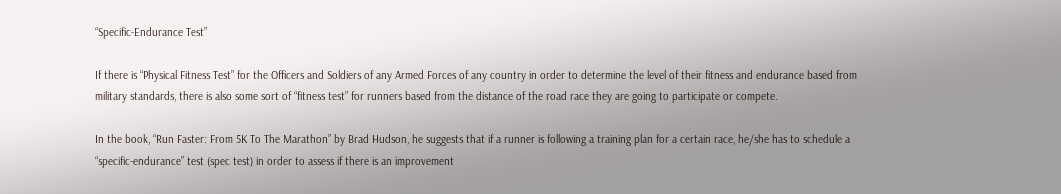“Specific-Endurance Test”

If there is “Physical Fitness Test” for the Officers and Soldiers of any Armed Forces of any country in order to determine the level of their fitness and endurance based from military standards, there is also some sort of “fitness test” for runners based from the distance of the road race they are going to participate or compete.

In the book, “Run Faster: From 5K To The Marathon” by Brad Hudson, he suggests that if a runner is following a training plan for a certain race, he/she has to schedule a “specific-endurance” test (spec test) in order to assess if there is an improvement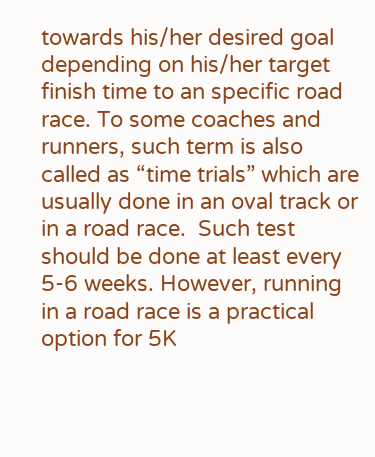towards his/her desired goal depending on his/her target finish time to an specific road race. To some coaches and runners, such term is also called as “time trials” which are usually done in an oval track or in a road race.  Such test should be done at least every 5-6 weeks. However, running in a road race is a practical option for 5K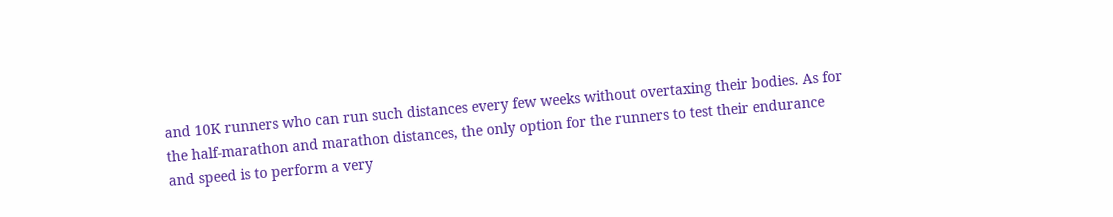and 10K runners who can run such distances every few weeks without overtaxing their bodies. As for the half-marathon and marathon distances, the only option for the runners to test their endurance and speed is to perform a very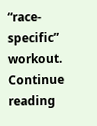“race-specific” workout. Continue reading